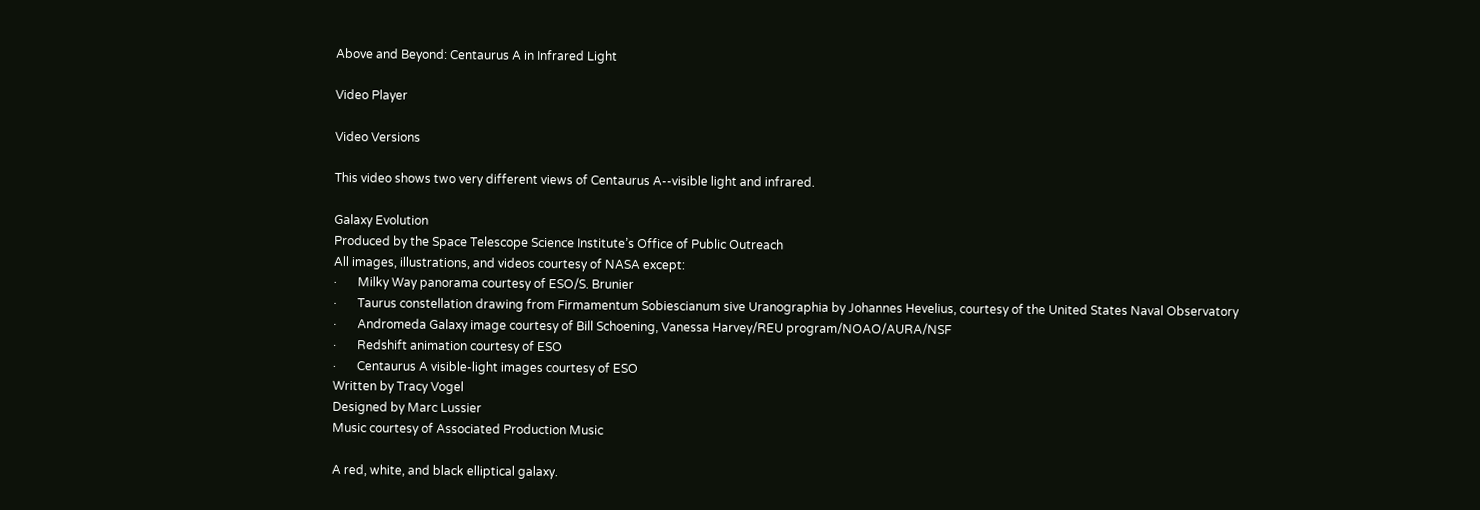Above and Beyond: Centaurus A in Infrared Light

Video Player

Video Versions

This video shows two very different views of Centaurus A--visible light and infrared.

Galaxy Evolution
Produced by the Space Telescope Science Institute’s Office of Public Outreach
All images, illustrations, and videos courtesy of NASA except:
·       Milky Way panorama courtesy of ESO/S. Brunier
·       Taurus constellation drawing from Firmamentum Sobiescianum sive Uranographia by Johannes Hevelius, courtesy of the United States Naval Observatory
·       Andromeda Galaxy image courtesy of Bill Schoening, Vanessa Harvey/REU program/NOAO/AURA/NSF
·       Redshift animation courtesy of ESO
·       Centaurus A visible-light images courtesy of ESO
Written by Tracy Vogel
Designed by Marc Lussier
Music courtesy of Associated Production Music

A red, white, and black elliptical galaxy.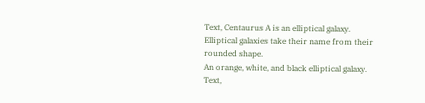Text, Centaurus A is an elliptical galaxy.
Elliptical galaxies take their name from their rounded shape.
An orange, white, and black elliptical galaxy.
Text,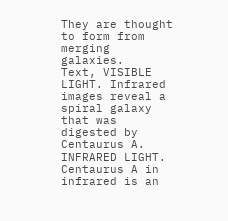They are thought to form from merging galaxies.
Text, VISIBLE LIGHT. Infrared images reveal a spiral galaxy that was digested by Centaurus A. INFRARED LIGHT.
Centaurus A in infrared is an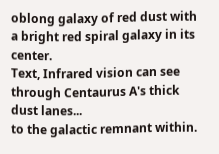oblong galaxy of red dust with a bright red spiral galaxy in its center.
Text, Infrared vision can see through Centaurus A's thick dust lanes...
to the galactic remnant within.